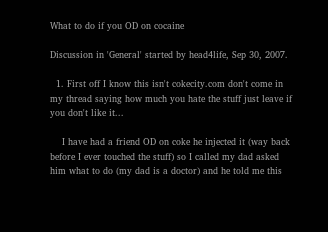What to do if you OD on cocaine

Discussion in 'General' started by head4life, Sep 30, 2007.

  1. First off I know this isn't cokecity.com don't come in my thread saying how much you hate the stuff just leave if you don't like it...

    I have had a friend OD on coke he injected it (way back before I ever touched the stuff) so I called my dad asked him what to do (my dad is a doctor) and he told me this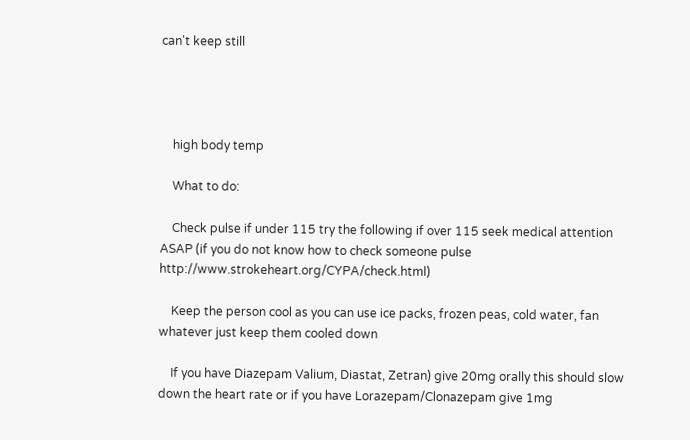can't keep still




    high body temp

    What to do:

    Check pulse if under 115 try the following if over 115 seek medical attention ASAP (if you do not know how to check someone pulse http://www.strokeheart.org/CYPA/check.html)

    Keep the person cool as you can use ice packs, frozen peas, cold water, fan whatever just keep them cooled down

    If you have Diazepam Valium, Diastat, Zetran) give 20mg orally this should slow down the heart rate or if you have Lorazepam/Clonazepam give 1mg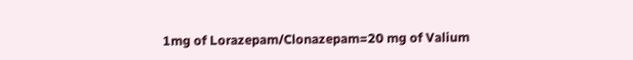1mg of Lorazepam/Clonazepam=20 mg of Valium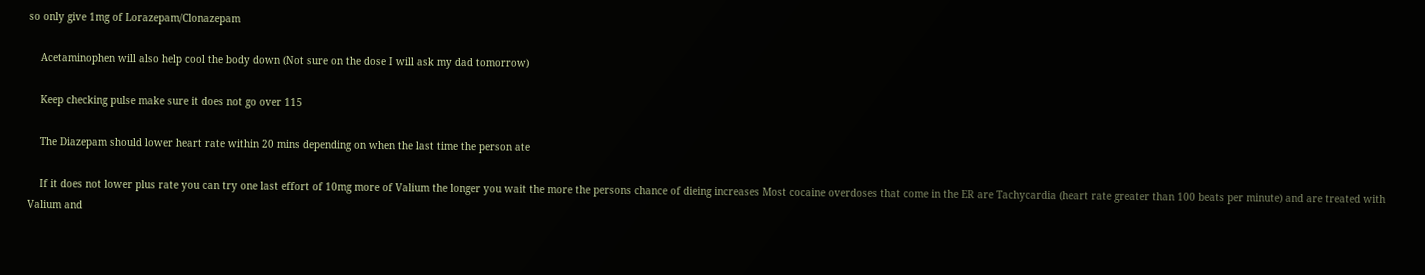so only give 1mg of Lorazepam/Clonazepam

    Acetaminophen will also help cool the body down (Not sure on the dose I will ask my dad tomorrow)

    Keep checking pulse make sure it does not go over 115

    The Diazepam should lower heart rate within 20 mins depending on when the last time the person ate

    If it does not lower plus rate you can try one last effort of 10mg more of Valium the longer you wait the more the persons chance of dieing increases Most cocaine overdoses that come in the ER are Tachycardia (heart rate greater than 100 beats per minute) and are treated with Valium and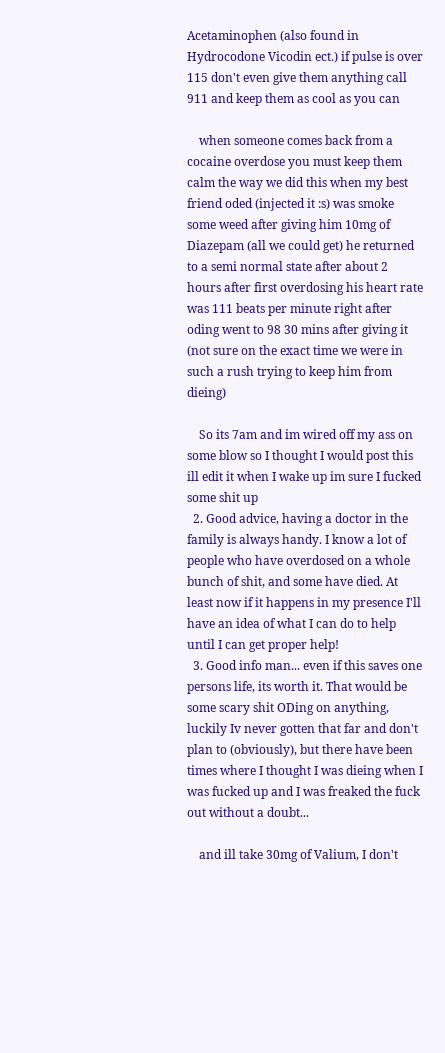Acetaminophen (also found in Hydrocodone Vicodin ect.) if pulse is over 115 don't even give them anything call 911 and keep them as cool as you can

    when someone comes back from a cocaine overdose you must keep them calm the way we did this when my best friend oded (injected it :s) was smoke some weed after giving him 10mg of Diazepam (all we could get) he returned to a semi normal state after about 2 hours after first overdosing his heart rate was 111 beats per minute right after oding went to 98 30 mins after giving it (not sure on the exact time we were in such a rush trying to keep him from dieing)

    So its 7am and im wired off my ass on some blow so I thought I would post this ill edit it when I wake up im sure I fucked some shit up
  2. Good advice, having a doctor in the family is always handy. I know a lot of people who have overdosed on a whole bunch of shit, and some have died. At least now if it happens in my presence I'll have an idea of what I can do to help until I can get proper help!
  3. Good info man... even if this saves one persons life, its worth it. That would be some scary shit ODing on anything, luckily Iv never gotten that far and don't plan to (obviously), but there have been times where I thought I was dieing when I was fucked up and I was freaked the fuck out without a doubt...

    and ill take 30mg of Valium, I don't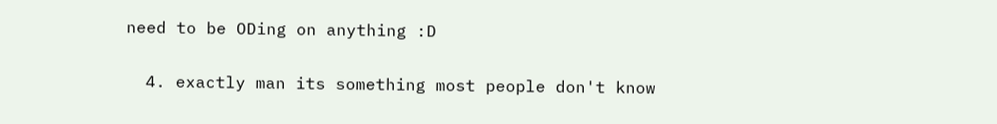need to be ODing on anything :D

  4. exactly man its something most people don't know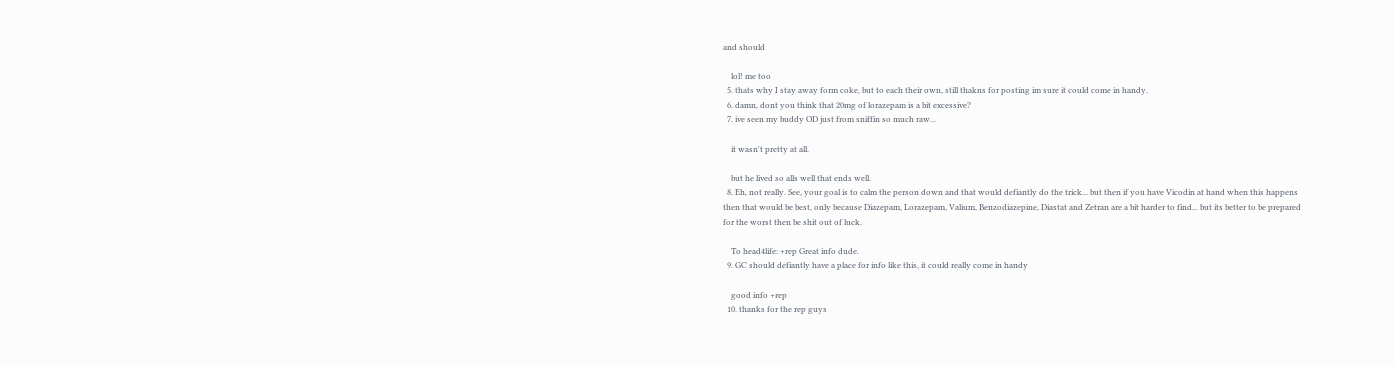and should

    lol! me too
  5. thats why I stay away form coke, but to each their own, still thakns for posting im sure it could come in handy.
  6. damn, dont you think that 20mg of lorazepam is a bit excessive?
  7. ive seen my buddy OD just from sniffin so much raw...

    it wasn't pretty at all.

    but he lived so alls well that ends well.
  8. Eh, not really. See, your goal is to calm the person down and that would defiantly do the trick... but then if you have Vicodin at hand when this happens then that would be best, only because Diazepam, Lorazepam, Valium, Benzodiazepine, Diastat and Zetran are a bit harder to find... but its better to be prepared for the worst then be shit out of luck.

    To head4life: +rep Great info dude.
  9. GC should defiantly have a place for info like this, it could really come in handy

    good info +rep
  10. thanks for the rep guys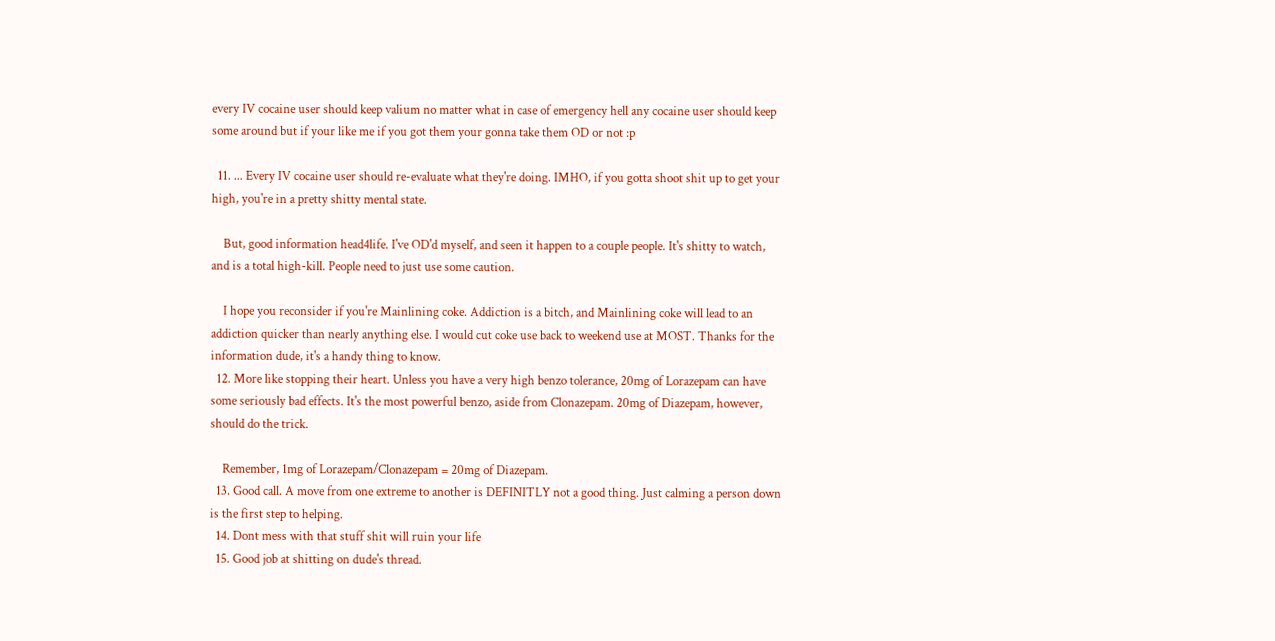every IV cocaine user should keep valium no matter what in case of emergency hell any cocaine user should keep some around but if your like me if you got them your gonna take them OD or not :p

  11. ... Every IV cocaine user should re-evaluate what they're doing. IMHO, if you gotta shoot shit up to get your high, you're in a pretty shitty mental state.

    But, good information head4life. I've OD'd myself, and seen it happen to a couple people. It's shitty to watch, and is a total high-kill. People need to just use some caution.

    I hope you reconsider if you're Mainlining coke. Addiction is a bitch, and Mainlining coke will lead to an addiction quicker than nearly anything else. I would cut coke use back to weekend use at MOST. Thanks for the information dude, it's a handy thing to know.
  12. More like stopping their heart. Unless you have a very high benzo tolerance, 20mg of Lorazepam can have some seriously bad effects. It's the most powerful benzo, aside from Clonazepam. 20mg of Diazepam, however, should do the trick.

    Remember, 1mg of Lorazepam/Clonazepam = 20mg of Diazepam.
  13. Good call. A move from one extreme to another is DEFINITLY not a good thing. Just calming a person down is the first step to helping.
  14. Dont mess with that stuff shit will ruin your life
  15. Good job at shitting on dude's thread.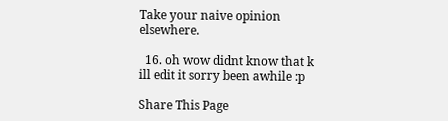Take your naive opinion elsewhere.

  16. oh wow didnt know that k ill edit it sorry been awhile :p

Share This Page